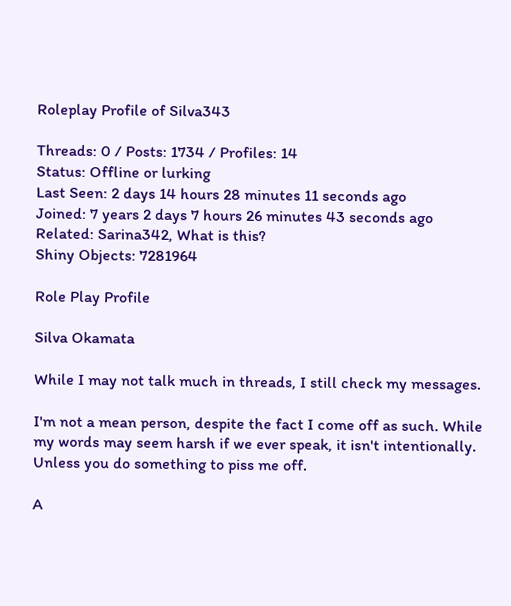Roleplay Profile of Silva343

Threads: 0 / Posts: 1734 / Profiles: 14
Status: Offline or lurking
Last Seen: 2 days 14 hours 28 minutes 11 seconds ago
Joined: 7 years 2 days 7 hours 26 minutes 43 seconds ago
Related: Sarina342, What is this?
Shiny Objects: 7281964

Role Play Profile

Silva Okamata

While I may not talk much in threads, I still check my messages.

I'm not a mean person, despite the fact I come off as such. While my words may seem harsh if we ever speak, it isn't intentionally. Unless you do something to piss me off.

A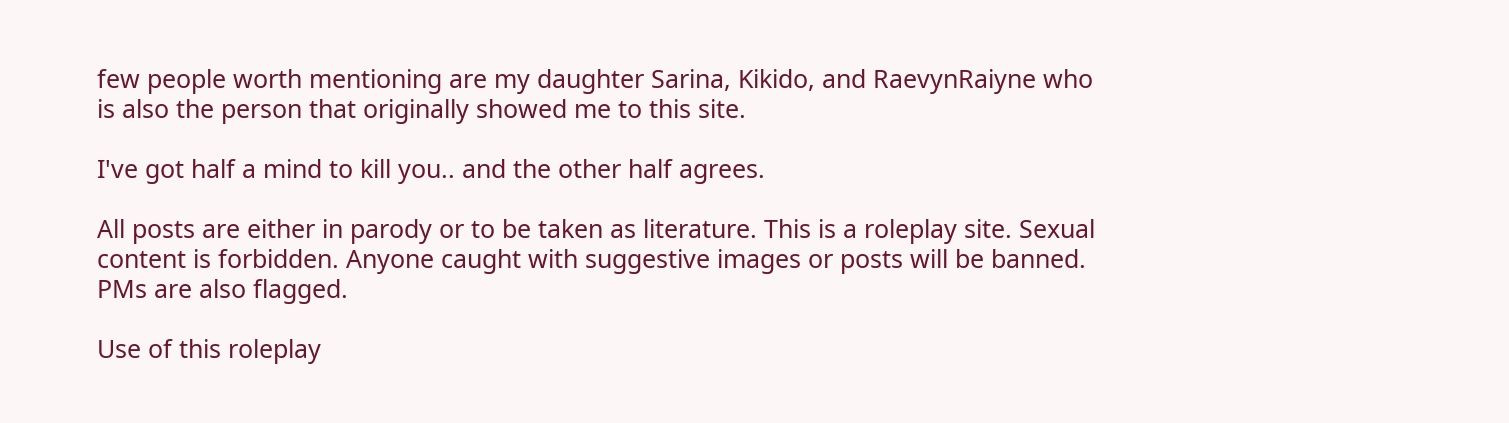few people worth mentioning are my daughter Sarina, Kikido, and RaevynRaiyne who is also the person that originally showed me to this site.

I've got half a mind to kill you.. and the other half agrees.

All posts are either in parody or to be taken as literature. This is a roleplay site. Sexual content is forbidden. Anyone caught with suggestive images or posts will be banned. PMs are also flagged.

Use of this roleplay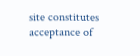site constitutes acceptance of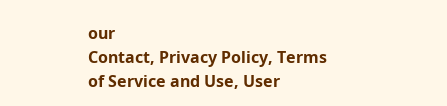our
Contact, Privacy Policy, Terms of Service and Use, User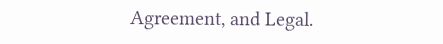Agreement, and Legal.